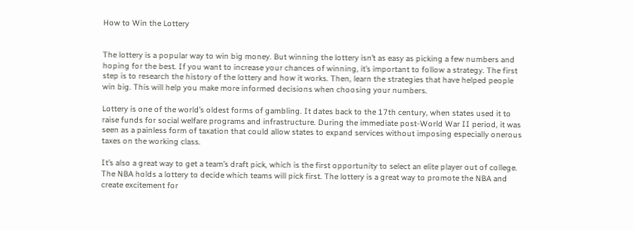How to Win the Lottery


The lottery is a popular way to win big money. But winning the lottery isn’t as easy as picking a few numbers and hoping for the best. If you want to increase your chances of winning, it’s important to follow a strategy. The first step is to research the history of the lottery and how it works. Then, learn the strategies that have helped people win big. This will help you make more informed decisions when choosing your numbers.

Lottery is one of the world’s oldest forms of gambling. It dates back to the 17th century, when states used it to raise funds for social welfare programs and infrastructure. During the immediate post-World War II period, it was seen as a painless form of taxation that could allow states to expand services without imposing especially onerous taxes on the working class.

It’s also a great way to get a team’s draft pick, which is the first opportunity to select an elite player out of college. The NBA holds a lottery to decide which teams will pick first. The lottery is a great way to promote the NBA and create excitement for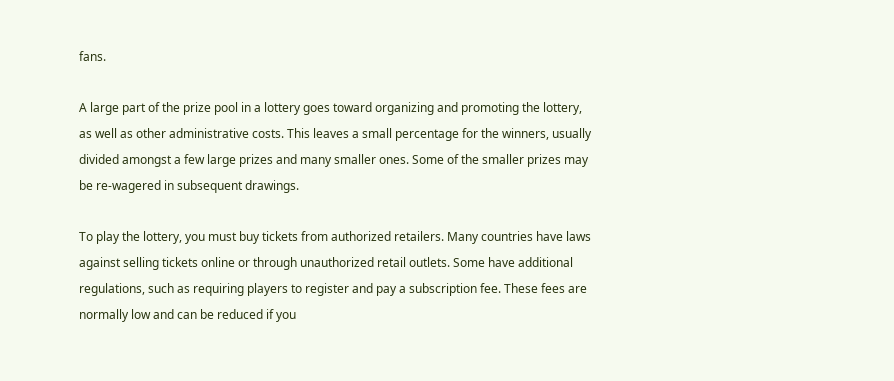fans.

A large part of the prize pool in a lottery goes toward organizing and promoting the lottery, as well as other administrative costs. This leaves a small percentage for the winners, usually divided amongst a few large prizes and many smaller ones. Some of the smaller prizes may be re-wagered in subsequent drawings.

To play the lottery, you must buy tickets from authorized retailers. Many countries have laws against selling tickets online or through unauthorized retail outlets. Some have additional regulations, such as requiring players to register and pay a subscription fee. These fees are normally low and can be reduced if you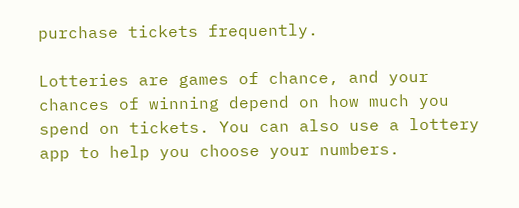purchase tickets frequently.

Lotteries are games of chance, and your chances of winning depend on how much you spend on tickets. You can also use a lottery app to help you choose your numbers.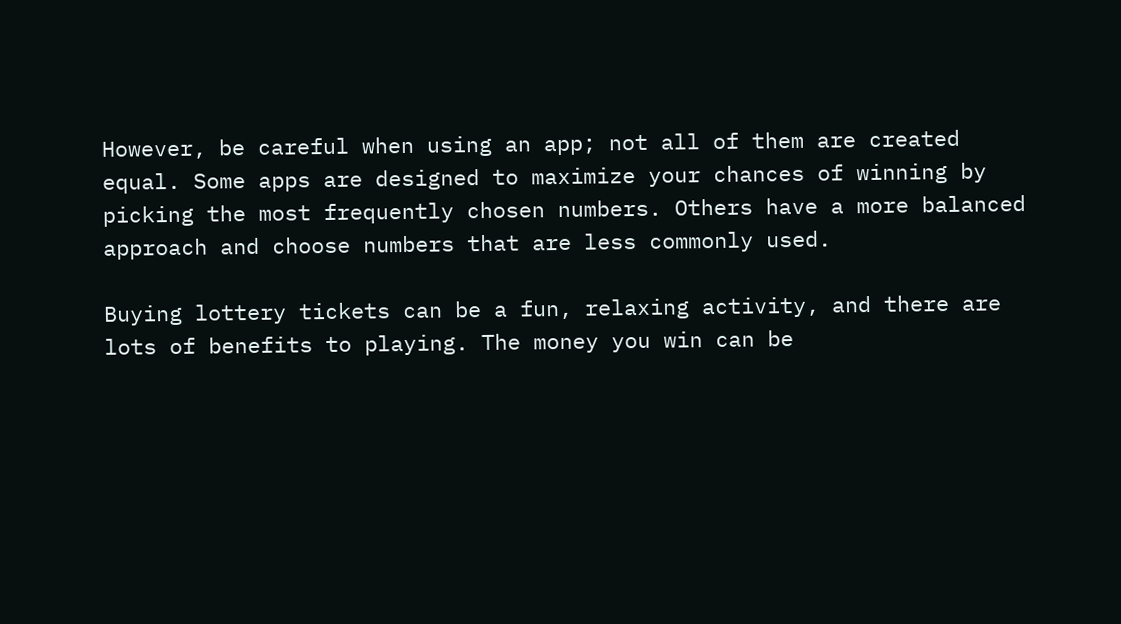However, be careful when using an app; not all of them are created equal. Some apps are designed to maximize your chances of winning by picking the most frequently chosen numbers. Others have a more balanced approach and choose numbers that are less commonly used.

Buying lottery tickets can be a fun, relaxing activity, and there are lots of benefits to playing. The money you win can be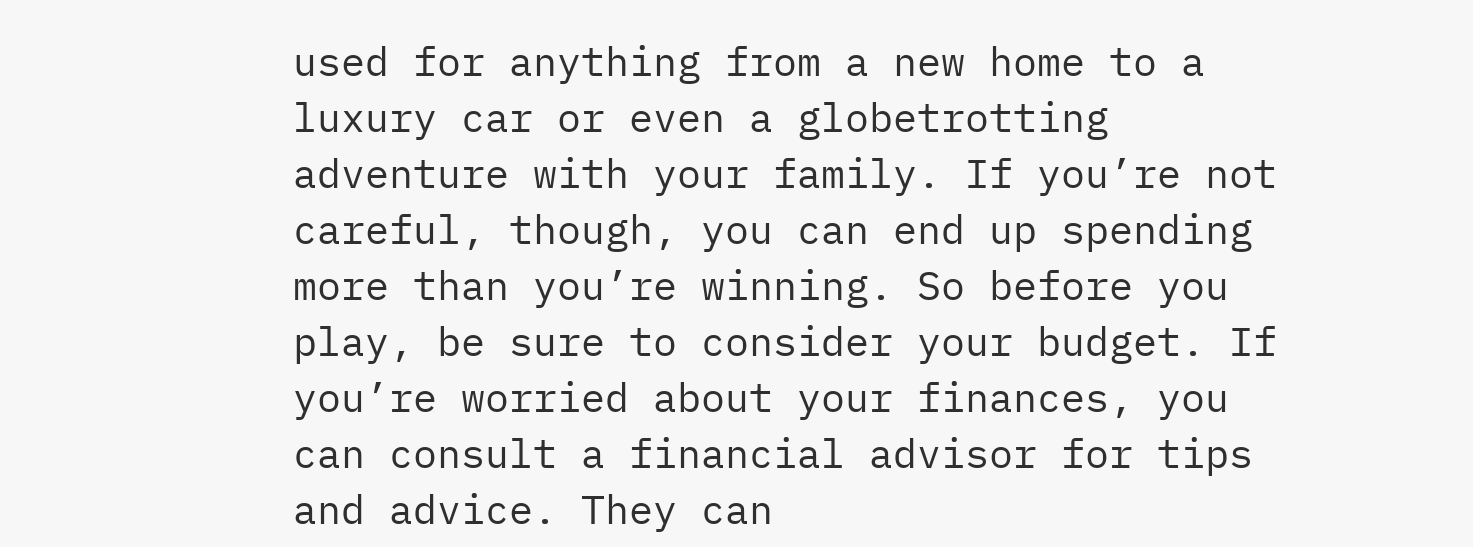used for anything from a new home to a luxury car or even a globetrotting adventure with your family. If you’re not careful, though, you can end up spending more than you’re winning. So before you play, be sure to consider your budget. If you’re worried about your finances, you can consult a financial advisor for tips and advice. They can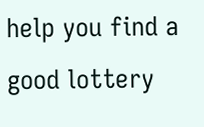help you find a good lottery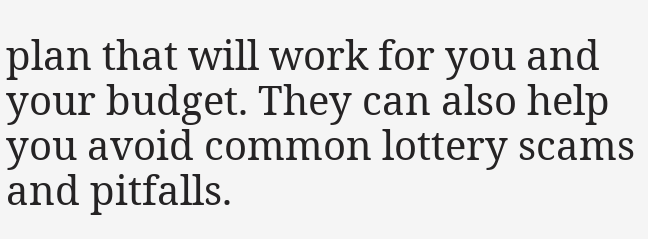plan that will work for you and your budget. They can also help you avoid common lottery scams and pitfalls.